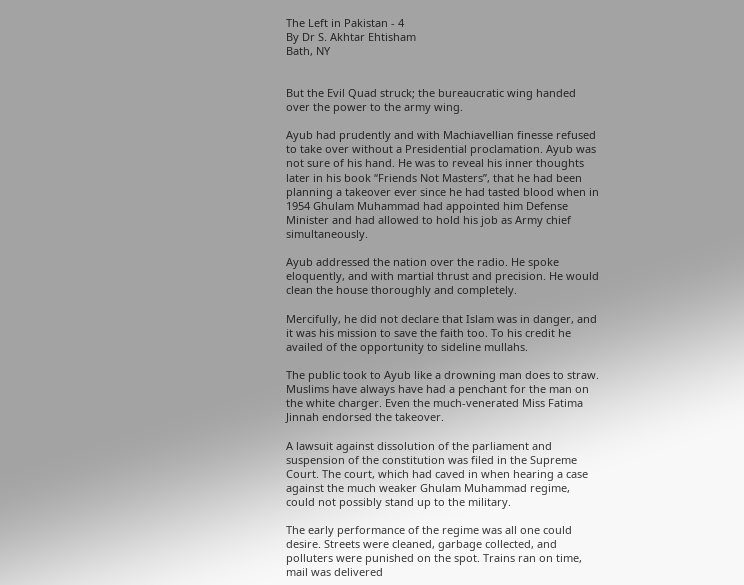The Left in Pakistan - 4
By Dr S. Akhtar Ehtisham
Bath, NY


But the Evil Quad struck; the bureaucratic wing handed over the power to the army wing.

Ayub had prudently and with Machiavellian finesse refused to take over without a Presidential proclamation. Ayub was not sure of his hand. He was to reveal his inner thoughts later in his book “Friends Not Masters”, that he had been planning a takeover ever since he had tasted blood when in 1954 Ghulam Muhammad had appointed him Defense Minister and had allowed to hold his job as Army chief simultaneously.

Ayub addressed the nation over the radio. He spoke eloquently, and with martial thrust and precision. He would clean the house thoroughly and completely.

Mercifully, he did not declare that Islam was in danger, and it was his mission to save the faith too. To his credit he availed of the opportunity to sideline mullahs.

The public took to Ayub like a drowning man does to straw. Muslims have always have had a penchant for the man on the white charger. Even the much-venerated Miss Fatima Jinnah endorsed the takeover.

A lawsuit against dissolution of the parliament and suspension of the constitution was filed in the Supreme Court. The court, which had caved in when hearing a case against the much weaker Ghulam Muhammad regime, could not possibly stand up to the military.

The early performance of the regime was all one could desire. Streets were cleaned, garbage collected, and polluters were punished on the spot. Trains ran on time, mail was delivered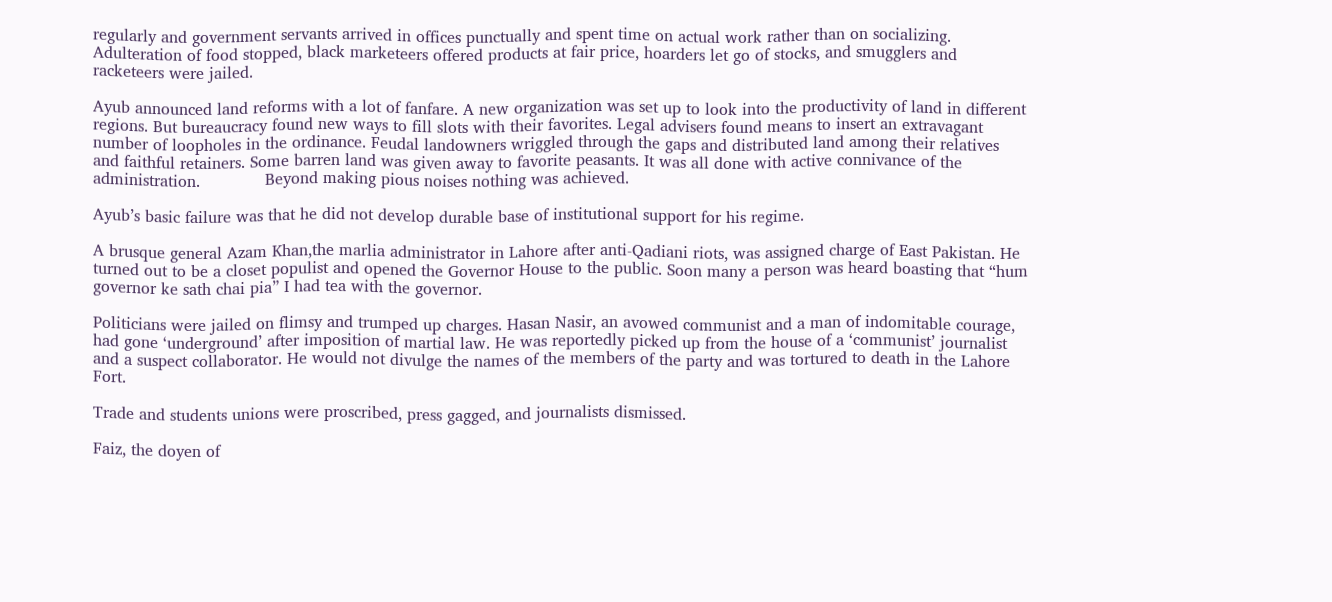regularly and government servants arrived in offices punctually and spent time on actual work rather than on socializing. Adulteration of food stopped, black marketeers offered products at fair price, hoarders let go of stocks, and smugglers and racketeers were jailed.

Ayub announced land reforms with a lot of fanfare. A new organization was set up to look into the productivity of land in different regions. But bureaucracy found new ways to fill slots with their favorites. Legal advisers found means to insert an extravagant number of loopholes in the ordinance. Feudal landowners wriggled through the gaps and distributed land among their relatives and faithful retainers. Some barren land was given away to favorite peasants. It was all done with active connivance of the administration.             Beyond making pious noises nothing was achieved.

Ayub’s basic failure was that he did not develop durable base of institutional support for his regime.

A brusque general Azam Khan,the marlia administrator in Lahore after anti-Qadiani riots, was assigned charge of East Pakistan. He turned out to be a closet populist and opened the Governor House to the public. Soon many a person was heard boasting that “hum governor ke sath chai pia” I had tea with the governor.

Politicians were jailed on flimsy and trumped up charges. Hasan Nasir, an avowed communist and a man of indomitable courage, had gone ‘underground’ after imposition of martial law. He was reportedly picked up from the house of a ‘communist’ journalist and a suspect collaborator. He would not divulge the names of the members of the party and was tortured to death in the Lahore Fort.

Trade and students unions were proscribed, press gagged, and journalists dismissed.

Faiz, the doyen of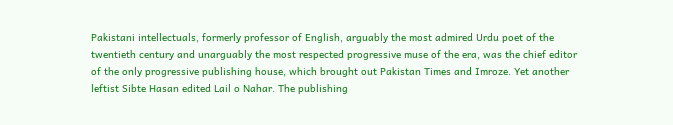Pakistani intellectuals, formerly professor of English, arguably the most admired Urdu poet of the twentieth century and unarguably the most respected progressive muse of the era, was the chief editor of the only progressive publishing house, which brought out Pakistan Times and Imroze. Yet another leftist Sibte Hasan edited Lail o Nahar. The publishing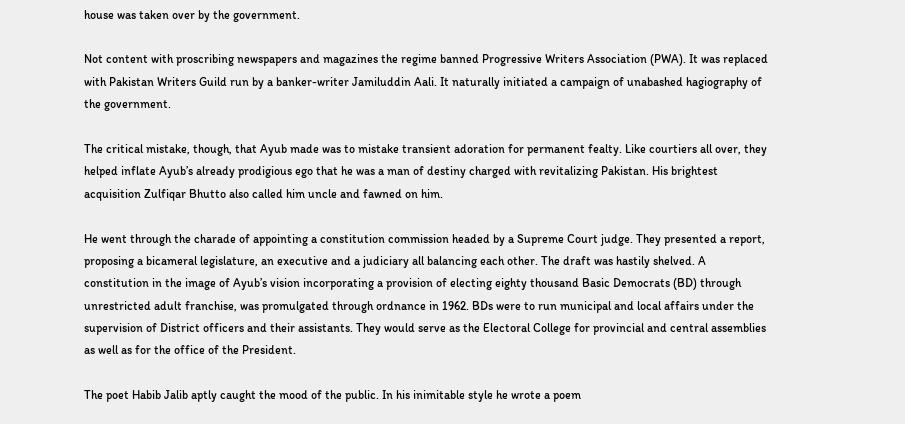house was taken over by the government.

Not content with proscribing newspapers and magazines the regime banned Progressive Writers Association (PWA). It was replaced with Pakistan Writers Guild run by a banker-writer Jamiluddin Aali. It naturally initiated a campaign of unabashed hagiography of the government.

The critical mistake, though, that Ayub made was to mistake transient adoration for permanent fealty. Like courtiers all over, they helped inflate Ayub’s already prodigious ego that he was a man of destiny charged with revitalizing Pakistan. His brightest acquisition Zulfiqar Bhutto also called him uncle and fawned on him.

He went through the charade of appointing a constitution commission headed by a Supreme Court judge. They presented a report, proposing a bicameral legislature, an executive and a judiciary all balancing each other. The draft was hastily shelved. A constitution in the image of Ayub’s vision incorporating a provision of electing eighty thousand Basic Democrats (BD) through unrestricted adult franchise, was promulgated through ordnance in 1962. BDs were to run municipal and local affairs under the supervision of District officers and their assistants. They would serve as the Electoral College for provincial and central assemblies as well as for the office of the President.

The poet Habib Jalib aptly caught the mood of the public. In his inimitable style he wrote a poem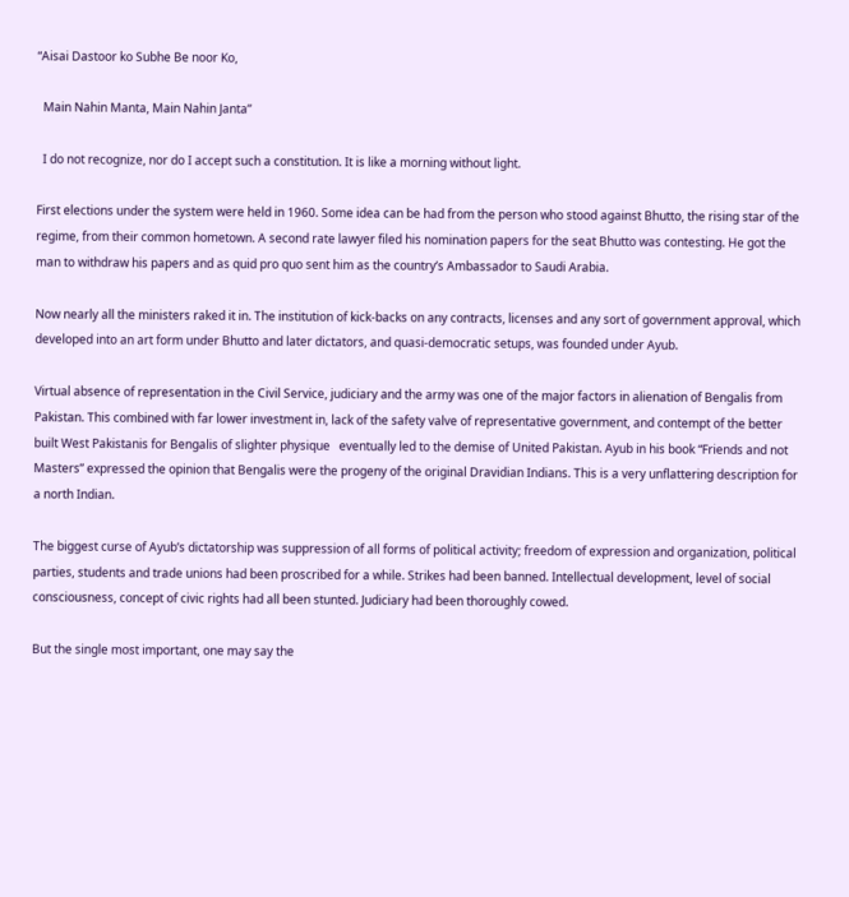“Aisai Dastoor ko Subhe Be noor Ko,

  Main Nahin Manta, Main Nahin Janta”

  I do not recognize, nor do I accept such a constitution. It is like a morning without light.

First elections under the system were held in 1960. Some idea can be had from the person who stood against Bhutto, the rising star of the regime, from their common hometown. A second rate lawyer filed his nomination papers for the seat Bhutto was contesting. He got the man to withdraw his papers and as quid pro quo sent him as the country’s Ambassador to Saudi Arabia.

Now nearly all the ministers raked it in. The institution of kick-backs on any contracts, licenses and any sort of government approval, which developed into an art form under Bhutto and later dictators, and quasi-democratic setups, was founded under Ayub.

Virtual absence of representation in the Civil Service, judiciary and the army was one of the major factors in alienation of Bengalis from Pakistan. This combined with far lower investment in, lack of the safety valve of representative government, and contempt of the better built West Pakistanis for Bengalis of slighter physique   eventually led to the demise of United Pakistan. Ayub in his book “Friends and not Masters” expressed the opinion that Bengalis were the progeny of the original Dravidian Indians. This is a very unflattering description for a north Indian.

The biggest curse of Ayub’s dictatorship was suppression of all forms of political activity; freedom of expression and organization, political parties, students and trade unions had been proscribed for a while. Strikes had been banned. Intellectual development, level of social consciousness, concept of civic rights had all been stunted. Judiciary had been thoroughly cowed.

But the single most important, one may say the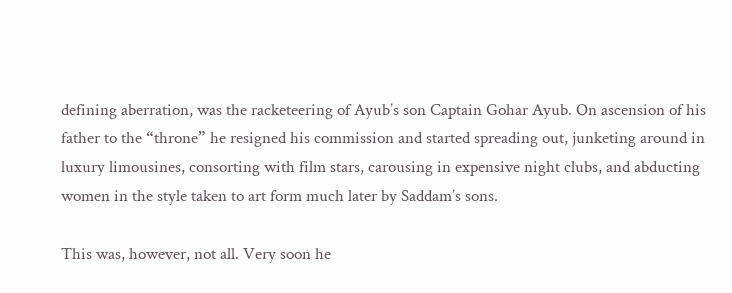defining aberration, was the racketeering of Ayub’s son Captain Gohar Ayub. On ascension of his father to the “throne” he resigned his commission and started spreading out, junketing around in luxury limousines, consorting with film stars, carousing in expensive night clubs, and abducting women in the style taken to art form much later by Saddam’s sons.

This was, however, not all. Very soon he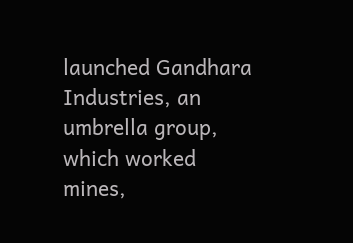launched Gandhara Industries, an umbrella group, which worked mines,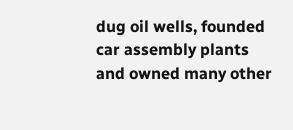dug oil wells, founded car assembly plants and owned many other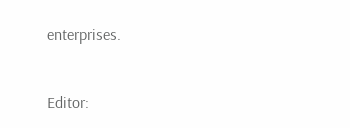enterprises.


Editor: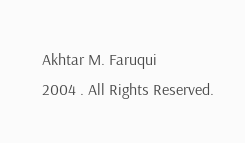Akhtar M. Faruqui
2004 . All Rights Reserved.